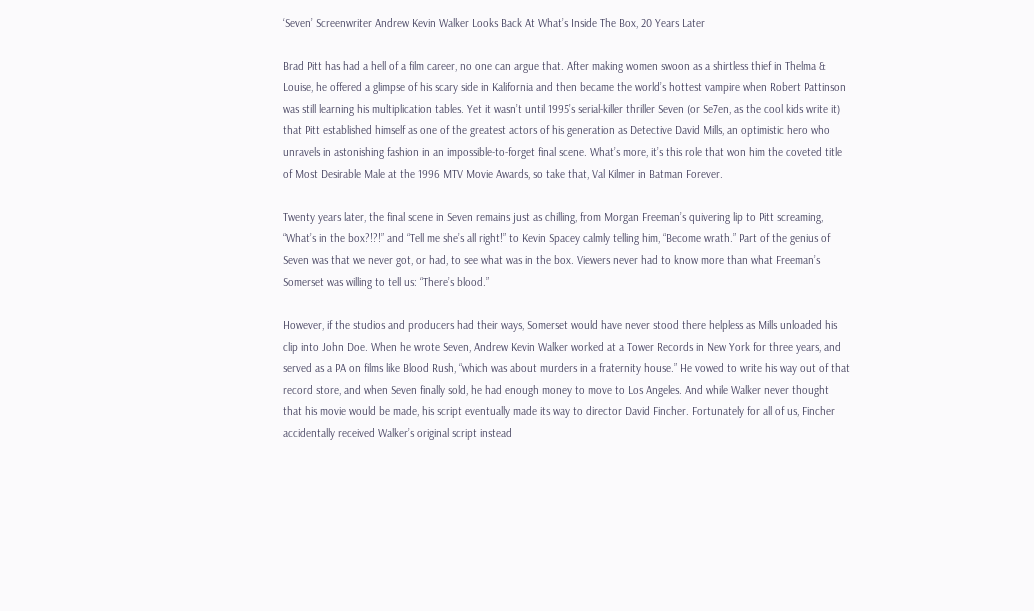‘Seven’ Screenwriter Andrew Kevin Walker Looks Back At What’s Inside The Box, 20 Years Later

Brad Pitt has had a hell of a film career, no one can argue that. After making women swoon as a shirtless thief in Thelma & Louise, he offered a glimpse of his scary side in Kalifornia and then became the world’s hottest vampire when Robert Pattinson was still learning his multiplication tables. Yet it wasn’t until 1995’s serial-killer thriller Seven (or Se7en, as the cool kids write it) that Pitt established himself as one of the greatest actors of his generation as Detective David Mills, an optimistic hero who unravels in astonishing fashion in an impossible-to-forget final scene. What’s more, it’s this role that won him the coveted title of Most Desirable Male at the 1996 MTV Movie Awards, so take that, Val Kilmer in Batman Forever.

Twenty years later, the final scene in Seven remains just as chilling, from Morgan Freeman’s quivering lip to Pitt screaming, “What’s in the box?!?!” and “Tell me she’s all right!” to Kevin Spacey calmly telling him, “Become wrath.” Part of the genius of Seven was that we never got, or had, to see what was in the box. Viewers never had to know more than what Freeman’s Somerset was willing to tell us: “There’s blood.”

However, if the studios and producers had their ways, Somerset would have never stood there helpless as Mills unloaded his clip into John Doe. When he wrote Seven, Andrew Kevin Walker worked at a Tower Records in New York for three years, and served as a PA on films like Blood Rush, “which was about murders in a fraternity house.” He vowed to write his way out of that record store, and when Seven finally sold, he had enough money to move to Los Angeles. And while Walker never thought that his movie would be made, his script eventually made its way to director David Fincher. Fortunately for all of us, Fincher accidentally received Walker’s original script instead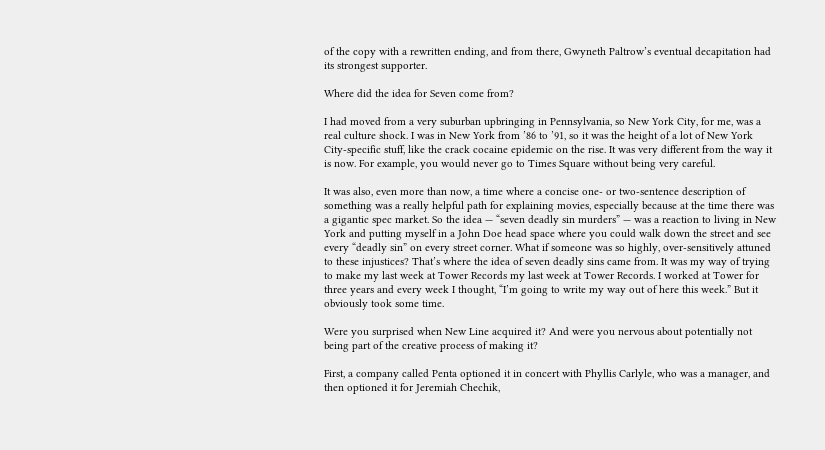of the copy with a rewritten ending, and from there, Gwyneth Paltrow’s eventual decapitation had its strongest supporter.

Where did the idea for Seven come from?

I had moved from a very suburban upbringing in Pennsylvania, so New York City, for me, was a real culture shock. I was in New York from ’86 to ’91, so it was the height of a lot of New York City-specific stuff, like the crack cocaine epidemic on the rise. It was very different from the way it is now. For example, you would never go to Times Square without being very careful.

It was also, even more than now, a time where a concise one- or two-sentence description of something was a really helpful path for explaining movies, especially because at the time there was a gigantic spec market. So the idea — “seven deadly sin murders” — was a reaction to living in New York and putting myself in a John Doe head space where you could walk down the street and see every “deadly sin” on every street corner. What if someone was so highly, over-sensitively attuned to these injustices? That’s where the idea of seven deadly sins came from. It was my way of trying to make my last week at Tower Records my last week at Tower Records. I worked at Tower for three years and every week I thought, “I’m going to write my way out of here this week.” But it obviously took some time.

Were you surprised when New Line acquired it? And were you nervous about potentially not being part of the creative process of making it?

First, a company called Penta optioned it in concert with Phyllis Carlyle, who was a manager, and then optioned it for Jeremiah Chechik,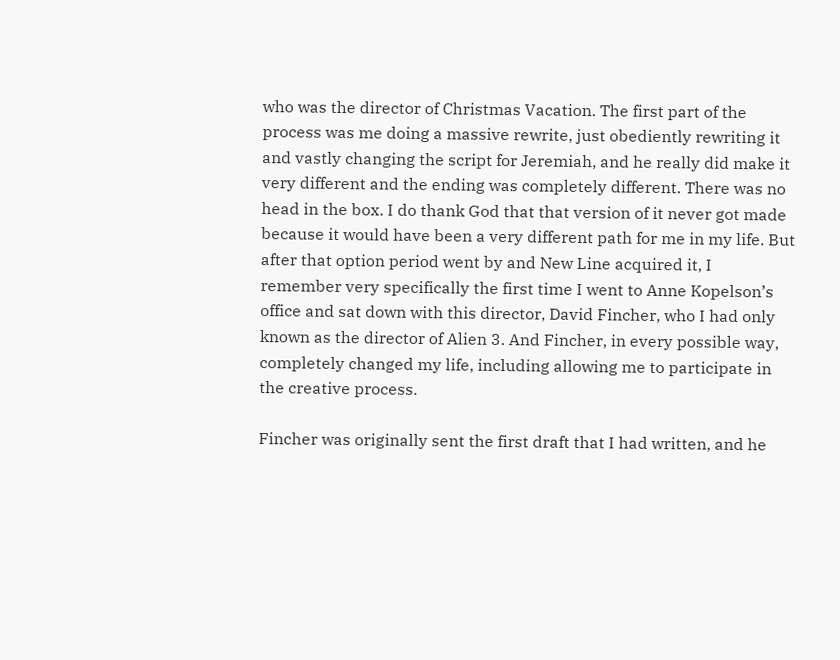who was the director of Christmas Vacation. The first part of the process was me doing a massive rewrite, just obediently rewriting it and vastly changing the script for Jeremiah, and he really did make it very different and the ending was completely different. There was no head in the box. I do thank God that that version of it never got made because it would have been a very different path for me in my life. But after that option period went by and New Line acquired it, I remember very specifically the first time I went to Anne Kopelson’s office and sat down with this director, David Fincher, who I had only known as the director of Alien 3. And Fincher, in every possible way, completely changed my life, including allowing me to participate in the creative process.

Fincher was originally sent the first draft that I had written, and he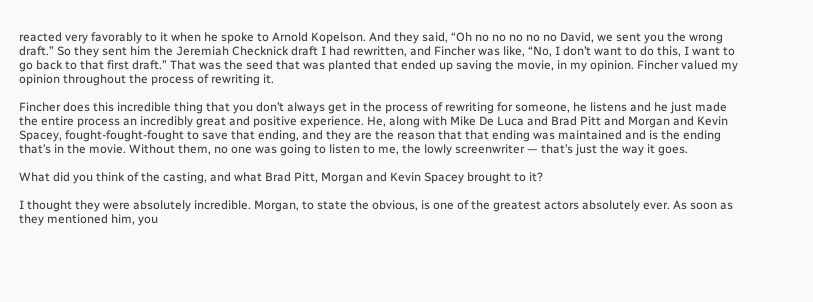reacted very favorably to it when he spoke to Arnold Kopelson. And they said, “Oh no no no no no David, we sent you the wrong draft.” So they sent him the Jeremiah Checknick draft I had rewritten, and Fincher was like, “No, I don’t want to do this, I want to go back to that first draft.” That was the seed that was planted that ended up saving the movie, in my opinion. Fincher valued my opinion throughout the process of rewriting it.

Fincher does this incredible thing that you don’t always get in the process of rewriting for someone, he listens and he just made the entire process an incredibly great and positive experience. He, along with Mike De Luca and Brad Pitt and Morgan and Kevin Spacey, fought-fought-fought to save that ending, and they are the reason that that ending was maintained and is the ending that’s in the movie. Without them, no one was going to listen to me, the lowly screenwriter — that’s just the way it goes.

What did you think of the casting, and what Brad Pitt, Morgan and Kevin Spacey brought to it?

I thought they were absolutely incredible. Morgan, to state the obvious, is one of the greatest actors absolutely ever. As soon as they mentioned him, you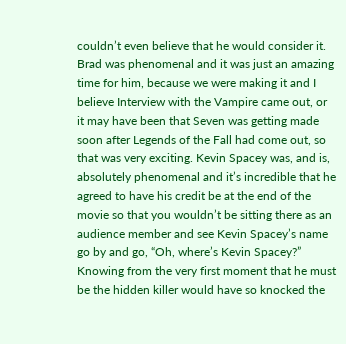couldn’t even believe that he would consider it. Brad was phenomenal and it was just an amazing time for him, because we were making it and I believe Interview with the Vampire came out, or it may have been that Seven was getting made soon after Legends of the Fall had come out, so that was very exciting. Kevin Spacey was, and is, absolutely phenomenal and it’s incredible that he agreed to have his credit be at the end of the movie so that you wouldn’t be sitting there as an audience member and see Kevin Spacey’s name go by and go, “Oh, where’s Kevin Spacey?” Knowing from the very first moment that he must be the hidden killer would have so knocked the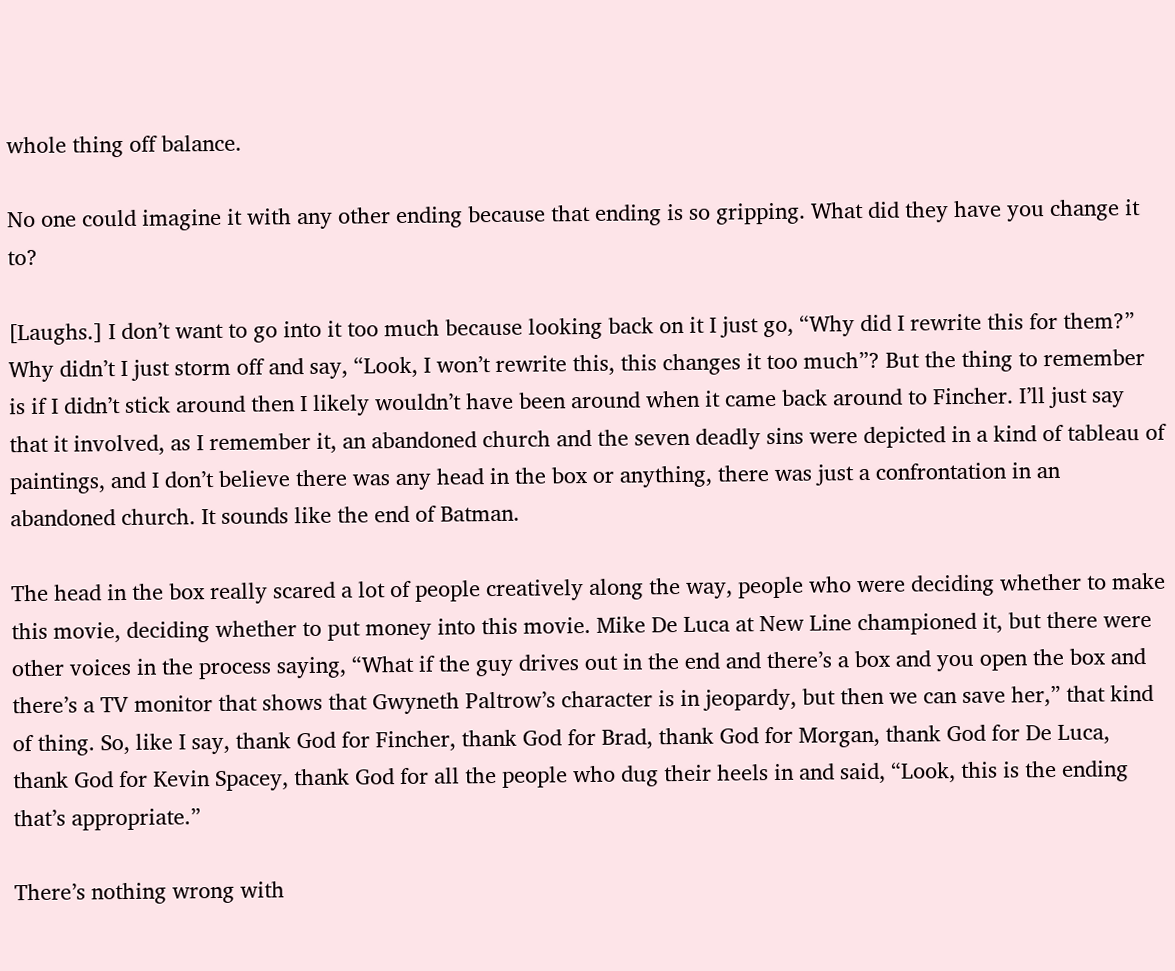whole thing off balance.

No one could imagine it with any other ending because that ending is so gripping. What did they have you change it to?

[Laughs.] I don’t want to go into it too much because looking back on it I just go, “Why did I rewrite this for them?” Why didn’t I just storm off and say, “Look, I won’t rewrite this, this changes it too much”? But the thing to remember is if I didn’t stick around then I likely wouldn’t have been around when it came back around to Fincher. I’ll just say that it involved, as I remember it, an abandoned church and the seven deadly sins were depicted in a kind of tableau of paintings, and I don’t believe there was any head in the box or anything, there was just a confrontation in an abandoned church. It sounds like the end of Batman.

The head in the box really scared a lot of people creatively along the way, people who were deciding whether to make this movie, deciding whether to put money into this movie. Mike De Luca at New Line championed it, but there were other voices in the process saying, “What if the guy drives out in the end and there’s a box and you open the box and there’s a TV monitor that shows that Gwyneth Paltrow’s character is in jeopardy, but then we can save her,” that kind of thing. So, like I say, thank God for Fincher, thank God for Brad, thank God for Morgan, thank God for De Luca, thank God for Kevin Spacey, thank God for all the people who dug their heels in and said, “Look, this is the ending that’s appropriate.”

There’s nothing wrong with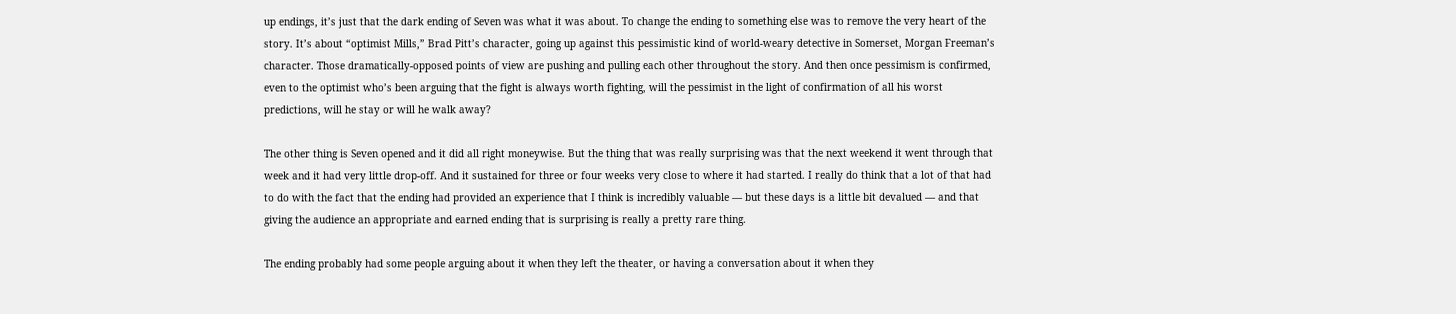up endings, it’s just that the dark ending of Seven was what it was about. To change the ending to something else was to remove the very heart of the story. It’s about “optimist Mills,” Brad Pitt’s character, going up against this pessimistic kind of world-weary detective in Somerset, Morgan Freeman’s character. Those dramatically-opposed points of view are pushing and pulling each other throughout the story. And then once pessimism is confirmed, even to the optimist who’s been arguing that the fight is always worth fighting, will the pessimist in the light of confirmation of all his worst predictions, will he stay or will he walk away?

The other thing is Seven opened and it did all right moneywise. But the thing that was really surprising was that the next weekend it went through that week and it had very little drop-off. And it sustained for three or four weeks very close to where it had started. I really do think that a lot of that had to do with the fact that the ending had provided an experience that I think is incredibly valuable — but these days is a little bit devalued — and that giving the audience an appropriate and earned ending that is surprising is really a pretty rare thing.

The ending probably had some people arguing about it when they left the theater, or having a conversation about it when they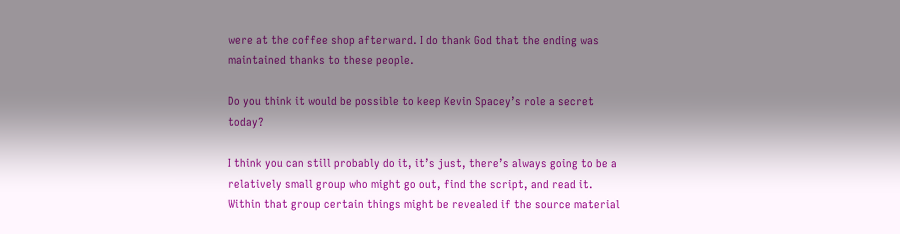were at the coffee shop afterward. I do thank God that the ending was maintained thanks to these people.

Do you think it would be possible to keep Kevin Spacey’s role a secret today?

I think you can still probably do it, it’s just, there’s always going to be a relatively small group who might go out, find the script, and read it. Within that group certain things might be revealed if the source material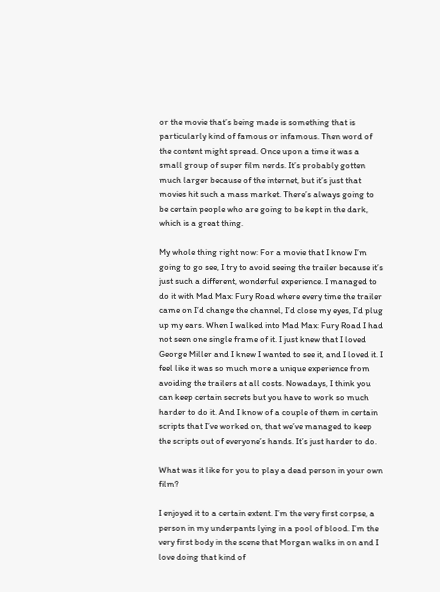or the movie that’s being made is something that is particularly kind of famous or infamous. Then word of the content might spread. Once upon a time it was a small group of super film nerds. It’s probably gotten much larger because of the internet, but it’s just that movies hit such a mass market. There’s always going to be certain people who are going to be kept in the dark, which is a great thing.

My whole thing right now: For a movie that I know I’m going to go see, I try to avoid seeing the trailer because it’s just such a different, wonderful experience. I managed to do it with Mad Max: Fury Road where every time the trailer came on I’d change the channel, I’d close my eyes, I’d plug up my ears. When I walked into Mad Max: Fury Road I had not seen one single frame of it. I just knew that I loved George Miller and I knew I wanted to see it, and I loved it. I feel like it was so much more a unique experience from avoiding the trailers at all costs. Nowadays, I think you can keep certain secrets but you have to work so much harder to do it. And I know of a couple of them in certain scripts that I’ve worked on, that we’ve managed to keep the scripts out of everyone’s hands. It’s just harder to do.

What was it like for you to play a dead person in your own film?

I enjoyed it to a certain extent. I’m the very first corpse, a person in my underpants lying in a pool of blood. I’m the very first body in the scene that Morgan walks in on and I love doing that kind of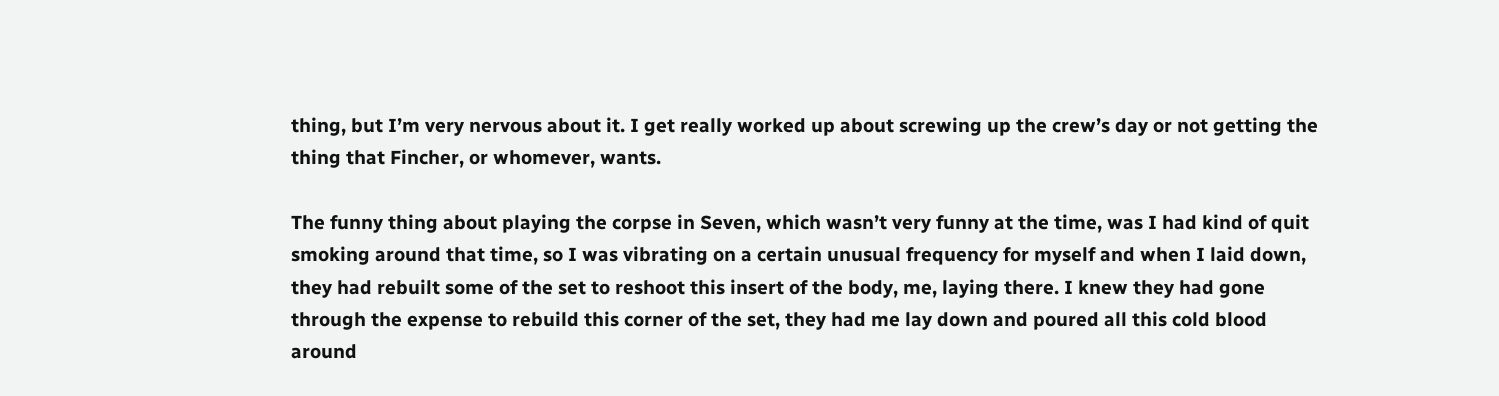thing, but I’m very nervous about it. I get really worked up about screwing up the crew’s day or not getting the thing that Fincher, or whomever, wants.

The funny thing about playing the corpse in Seven, which wasn’t very funny at the time, was I had kind of quit smoking around that time, so I was vibrating on a certain unusual frequency for myself and when I laid down, they had rebuilt some of the set to reshoot this insert of the body, me, laying there. I knew they had gone through the expense to rebuild this corner of the set, they had me lay down and poured all this cold blood around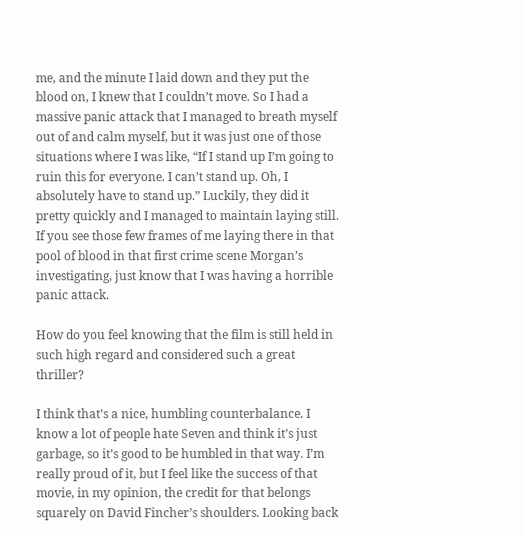me, and the minute I laid down and they put the blood on, I knew that I couldn’t move. So I had a massive panic attack that I managed to breath myself out of and calm myself, but it was just one of those situations where I was like, “If I stand up I’m going to ruin this for everyone. I can’t stand up. Oh, I absolutely have to stand up.” Luckily, they did it pretty quickly and I managed to maintain laying still. If you see those few frames of me laying there in that pool of blood in that first crime scene Morgan’s investigating, just know that I was having a horrible panic attack.

How do you feel knowing that the film is still held in such high regard and considered such a great thriller?

I think that’s a nice, humbling counterbalance. I know a lot of people hate Seven and think it’s just garbage, so it’s good to be humbled in that way. I’m really proud of it, but I feel like the success of that movie, in my opinion, the credit for that belongs squarely on David Fincher’s shoulders. Looking back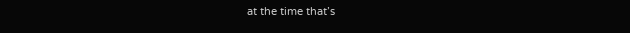at the time that’s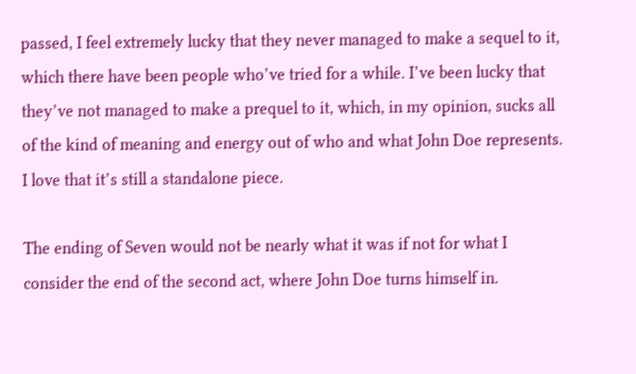passed, I feel extremely lucky that they never managed to make a sequel to it, which there have been people who’ve tried for a while. I’ve been lucky that they’ve not managed to make a prequel to it, which, in my opinion, sucks all of the kind of meaning and energy out of who and what John Doe represents. I love that it’s still a standalone piece.

The ending of Seven would not be nearly what it was if not for what I consider the end of the second act, where John Doe turns himself in.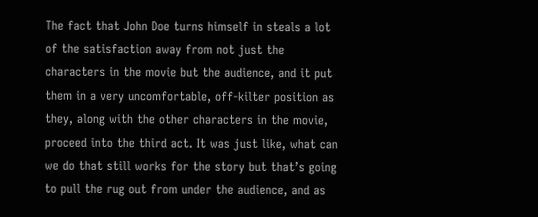The fact that John Doe turns himself in steals a lot of the satisfaction away from not just the characters in the movie but the audience, and it put them in a very uncomfortable, off-kilter position as they, along with the other characters in the movie, proceed into the third act. It was just like, what can we do that still works for the story but that’s going to pull the rug out from under the audience, and as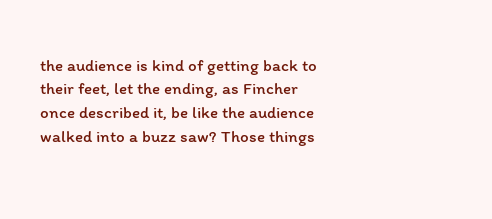the audience is kind of getting back to their feet, let the ending, as Fincher once described it, be like the audience walked into a buzz saw? Those things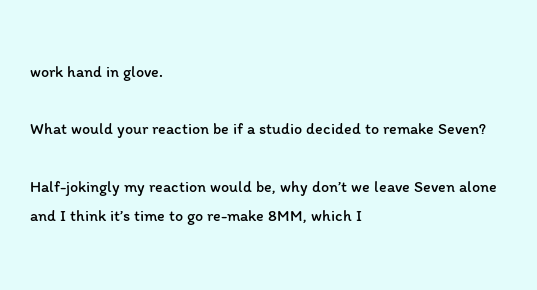work hand in glove.

What would your reaction be if a studio decided to remake Seven?

Half-jokingly my reaction would be, why don’t we leave Seven alone and I think it’s time to go re-make 8MM, which I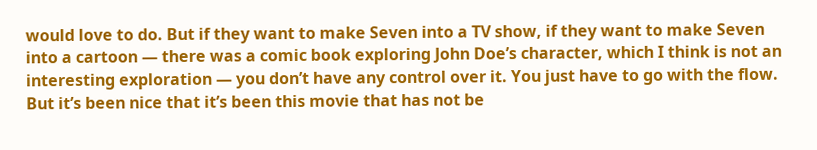would love to do. But if they want to make Seven into a TV show, if they want to make Seven into a cartoon — there was a comic book exploring John Doe’s character, which I think is not an interesting exploration — you don’t have any control over it. You just have to go with the flow. But it’s been nice that it’s been this movie that has not be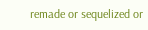remade or sequelized or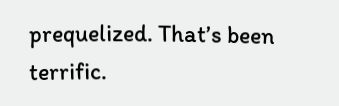prequelized. That’s been terrific.